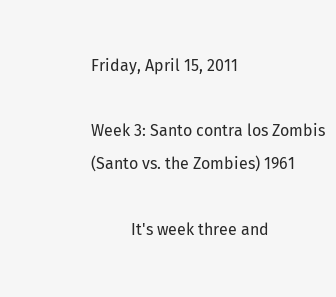Friday, April 15, 2011

Week 3: Santo contra los Zombis (Santo vs. the Zombies) 1961

          It's week three and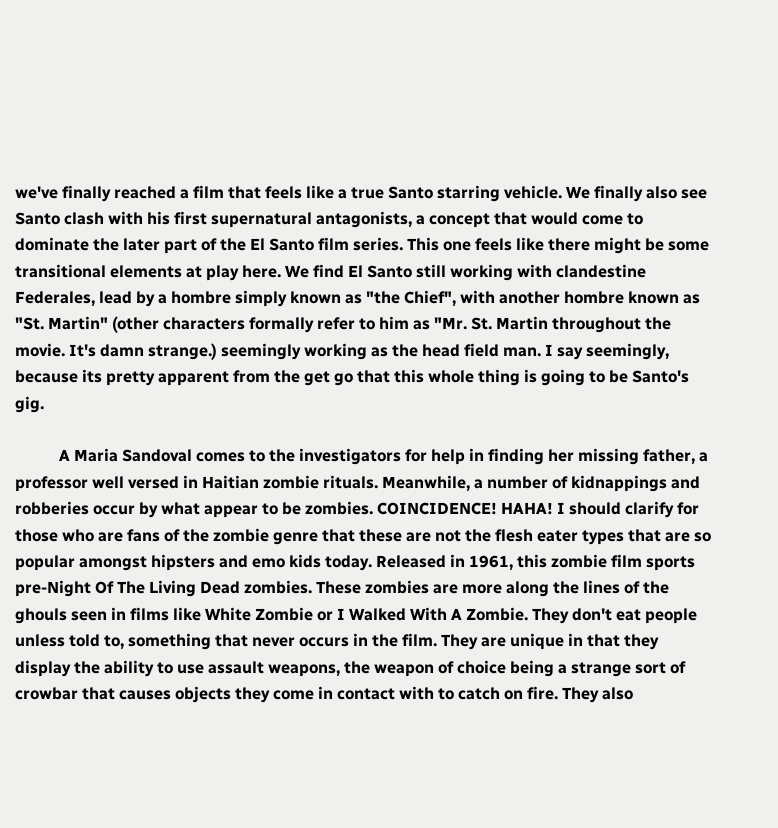we've finally reached a film that feels like a true Santo starring vehicle. We finally also see Santo clash with his first supernatural antagonists, a concept that would come to dominate the later part of the El Santo film series. This one feels like there might be some transitional elements at play here. We find El Santo still working with clandestine Federales, lead by a hombre simply known as "the Chief", with another hombre known as "St. Martin" (other characters formally refer to him as "Mr. St. Martin throughout the movie. It's damn strange.) seemingly working as the head field man. I say seemingly, because its pretty apparent from the get go that this whole thing is going to be Santo's gig.

           A Maria Sandoval comes to the investigators for help in finding her missing father, a professor well versed in Haitian zombie rituals. Meanwhile, a number of kidnappings and robberies occur by what appear to be zombies. COINCIDENCE! HAHA! I should clarify for those who are fans of the zombie genre that these are not the flesh eater types that are so popular amongst hipsters and emo kids today. Released in 1961, this zombie film sports pre-Night Of The Living Dead zombies. These zombies are more along the lines of the ghouls seen in films like White Zombie or I Walked With A Zombie. They don't eat people unless told to, something that never occurs in the film. They are unique in that they display the ability to use assault weapons, the weapon of choice being a strange sort of crowbar that causes objects they come in contact with to catch on fire. They also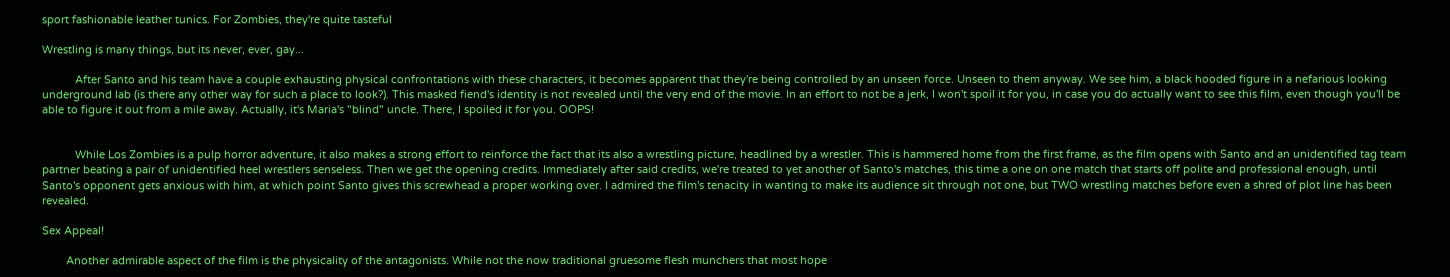sport fashionable leather tunics. For Zombies, they're quite tasteful

Wrestling is many things, but its never, ever, gay...

           After Santo and his team have a couple exhausting physical confrontations with these characters, it becomes apparent that they're being controlled by an unseen force. Unseen to them anyway. We see him, a black hooded figure in a nefarious looking underground lab (is there any other way for such a place to look?). This masked fiend's identity is not revealed until the very end of the movie. In an effort to not be a jerk, I won't spoil it for you, in case you do actually want to see this film, even though you'll be able to figure it out from a mile away. Actually, it's Maria's "blind" uncle. There, I spoiled it for you. OOPS!


           While Los Zombies is a pulp horror adventure, it also makes a strong effort to reinforce the fact that its also a wrestling picture, headlined by a wrestler. This is hammered home from the first frame, as the film opens with Santo and an unidentified tag team partner beating a pair of unidentified heel wrestlers senseless. Then we get the opening credits. Immediately after said credits, we're treated to yet another of Santo's matches, this time a one on one match that starts off polite and professional enough, until Santo's opponent gets anxious with him, at which point Santo gives this screwhead a proper working over. I admired the film's tenacity in wanting to make its audience sit through not one, but TWO wrestling matches before even a shred of plot line has been revealed.

Sex Appeal!

        Another admirable aspect of the film is the physicality of the antagonists. While not the now traditional gruesome flesh munchers that most hope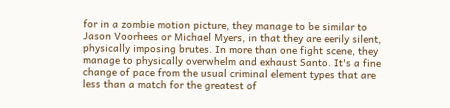for in a zombie motion picture, they manage to be similar to Jason Voorhees or Michael Myers, in that they are eerily silent, physically imposing brutes. In more than one fight scene, they manage to physically overwhelm and exhaust Santo. It's a fine change of pace from the usual criminal element types that are less than a match for the greatest of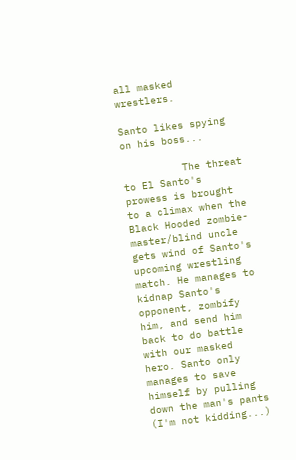all masked wrestlers.

Santo likes spying on his boss...

          The threat to El Santo's prowess is brought to a climax when the Black Hooded zombie-master/blind uncle gets wind of Santo's upcoming wrestling match. He manages to kidnap Santo's opponent, zombify him, and send him back to do battle with our masked hero. Santo only manages to save himself by pulling down the man's pants (I'm not kidding...)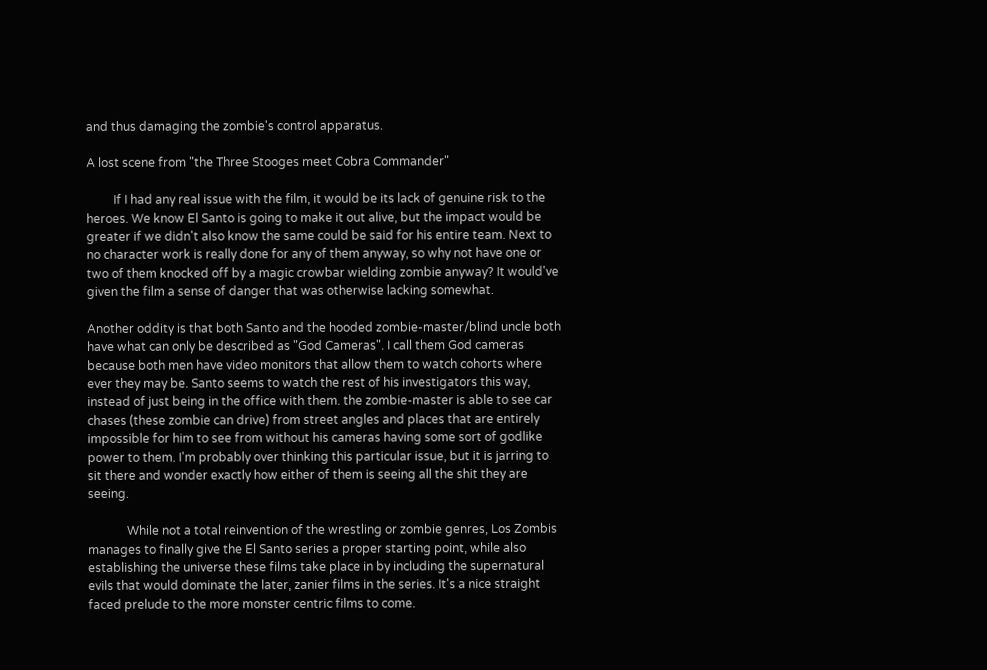and thus damaging the zombie's control apparatus.

A lost scene from "the Three Stooges meet Cobra Commander"

         If I had any real issue with the film, it would be its lack of genuine risk to the heroes. We know El Santo is going to make it out alive, but the impact would be greater if we didn't also know the same could be said for his entire team. Next to no character work is really done for any of them anyway, so why not have one or two of them knocked off by a magic crowbar wielding zombie anyway? It would've given the film a sense of danger that was otherwise lacking somewhat.

Another oddity is that both Santo and the hooded zombie-master/blind uncle both have what can only be described as "God Cameras". I call them God cameras because both men have video monitors that allow them to watch cohorts where ever they may be. Santo seems to watch the rest of his investigators this way, instead of just being in the office with them. the zombie-master is able to see car chases (these zombie can drive) from street angles and places that are entirely impossible for him to see from without his cameras having some sort of godlike power to them. I'm probably over thinking this particular issue, but it is jarring to sit there and wonder exactly how either of them is seeing all the shit they are seeing.

             While not a total reinvention of the wrestling or zombie genres, Los Zombis manages to finally give the El Santo series a proper starting point, while also establishing the universe these films take place in by including the supernatural evils that would dominate the later, zanier films in the series. It's a nice straight faced prelude to the more monster centric films to come.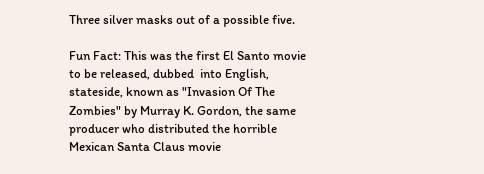Three silver masks out of a possible five.

Fun Fact: This was the first El Santo movie to be released, dubbed  into English, stateside, known as "Invasion Of The Zombies" by Murray K. Gordon, the same producer who distributed the horrible Mexican Santa Claus movie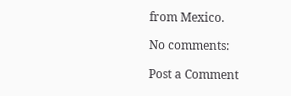from Mexico.

No comments:

Post a Comment